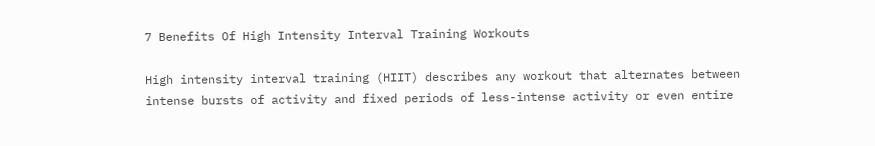7 Benefits Of High Intensity Interval Training Workouts

High intensity interval training (HIIT) describes any workout that alternates between intense bursts of activity and fixed periods of less-intense activity or even entire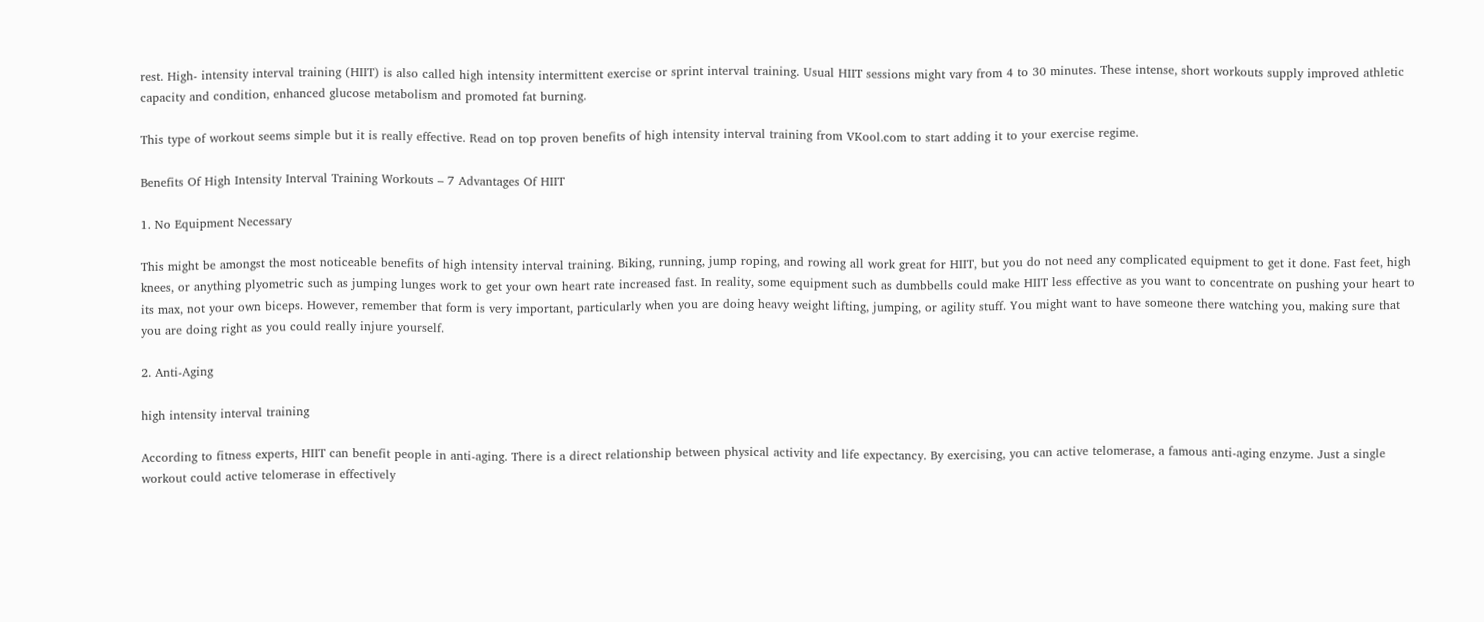rest. High- intensity interval training (HIIT) is also called high intensity intermittent exercise or sprint interval training. Usual HIIT sessions might vary from 4 to 30 minutes. These intense, short workouts supply improved athletic capacity and condition, enhanced glucose metabolism and promoted fat burning.

This type of workout seems simple but it is really effective. Read on top proven benefits of high intensity interval training from VKool.com to start adding it to your exercise regime.

Benefits Of High Intensity Interval Training Workouts – 7 Advantages Of HIIT

1. No Equipment Necessary

This might be amongst the most noticeable benefits of high intensity interval training. Biking, running, jump roping, and rowing all work great for HIIT, but you do not need any complicated equipment to get it done. Fast feet, high knees, or anything plyometric such as jumping lunges work to get your own heart rate increased fast. In reality, some equipment such as dumbbells could make HIIT less effective as you want to concentrate on pushing your heart to its max, not your own biceps. However, remember that form is very important, particularly when you are doing heavy weight lifting, jumping, or agility stuff. You might want to have someone there watching you, making sure that you are doing right as you could really injure yourself.

2. Anti-Aging

high intensity interval training

According to fitness experts, HIIT can benefit people in anti-aging. There is a direct relationship between physical activity and life expectancy. By exercising, you can active telomerase, a famous anti-aging enzyme. Just a single workout could active telomerase in effectively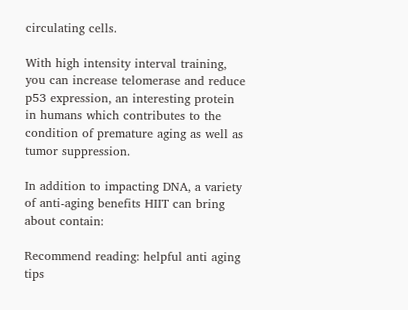circulating cells.

With high intensity interval training, you can increase telomerase and reduce p53 expression, an interesting protein in humans which contributes to the condition of premature aging as well as tumor suppression.

In addition to impacting DNA, a variety of anti-aging benefits HIIT can bring about contain:

Recommend reading: helpful anti aging tips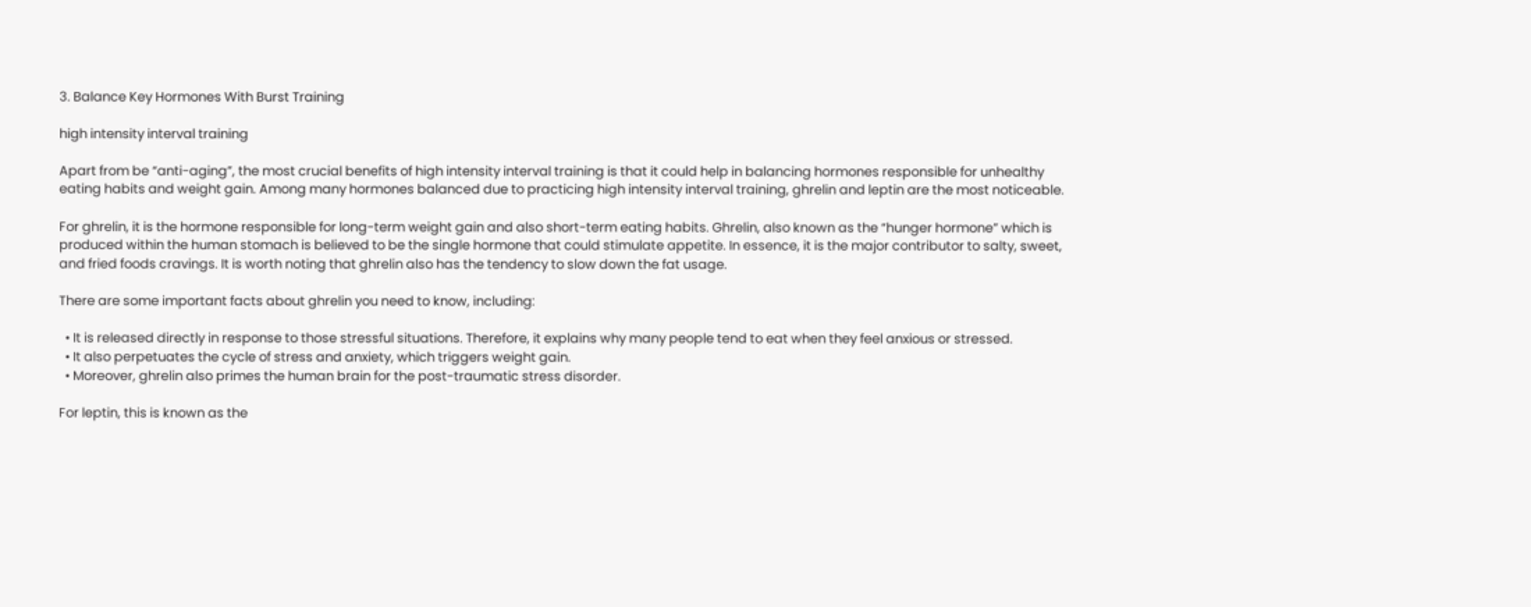3. Balance Key Hormones With Burst Training

high intensity interval training

Apart from be “anti-aging”, the most crucial benefits of high intensity interval training is that it could help in balancing hormones responsible for unhealthy eating habits and weight gain. Among many hormones balanced due to practicing high intensity interval training, ghrelin and leptin are the most noticeable.

For ghrelin, it is the hormone responsible for long-term weight gain and also short-term eating habits. Ghrelin, also known as the “hunger hormone” which is produced within the human stomach is believed to be the single hormone that could stimulate appetite. In essence, it is the major contributor to salty, sweet, and fried foods cravings. It is worth noting that ghrelin also has the tendency to slow down the fat usage.

There are some important facts about ghrelin you need to know, including:

  • It is released directly in response to those stressful situations. Therefore, it explains why many people tend to eat when they feel anxious or stressed.
  • It also perpetuates the cycle of stress and anxiety, which triggers weight gain.
  • Moreover, ghrelin also primes the human brain for the post-traumatic stress disorder.

For leptin, this is known as the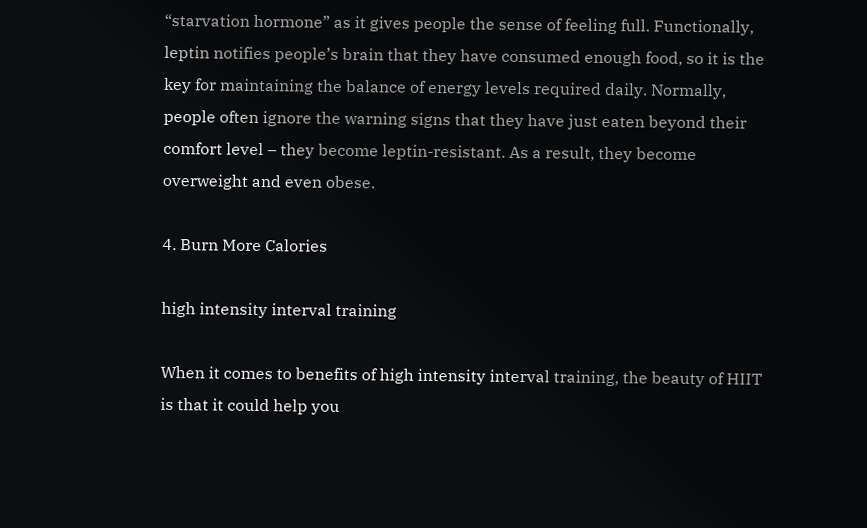“starvation hormone” as it gives people the sense of feeling full. Functionally, leptin notifies people’s brain that they have consumed enough food, so it is the key for maintaining the balance of energy levels required daily. Normally, people often ignore the warning signs that they have just eaten beyond their comfort level – they become leptin-resistant. As a result, they become overweight and even obese.

4. Burn More Calories

high intensity interval training

When it comes to benefits of high intensity interval training, the beauty of HIIT is that it could help you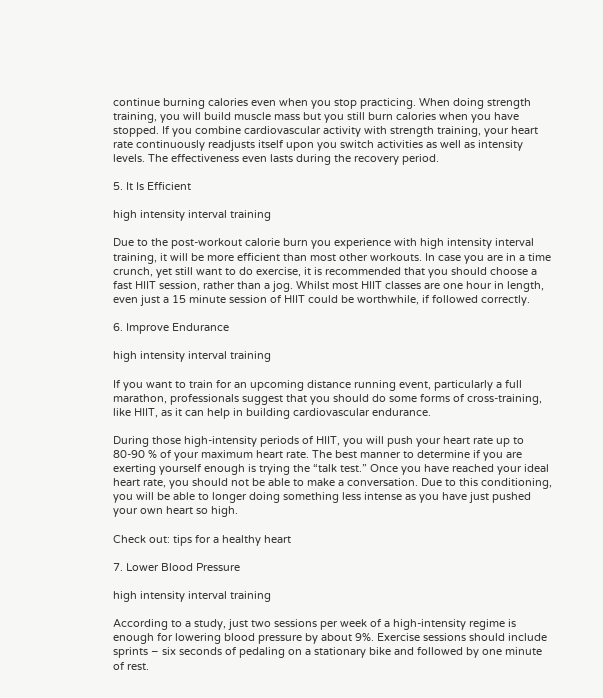continue burning calories even when you stop practicing. When doing strength training, you will build muscle mass but you still burn calories when you have stopped. If you combine cardiovascular activity with strength training, your heart rate continuously readjusts itself upon you switch activities as well as intensity levels. The effectiveness even lasts during the recovery period.

5. It Is Efficient

high intensity interval training

Due to the post-workout calorie burn you experience with high intensity interval training, it will be more efficient than most other workouts. In case you are in a time crunch, yet still want to do exercise, it is recommended that you should choose a fast HIIT session, rather than a jog. Whilst most HIIT classes are one hour in length, even just a 15 minute session of HIIT could be worthwhile, if followed correctly.

6. Improve Endurance

high intensity interval training

If you want to train for an upcoming distance running event, particularly a full marathon, professionals suggest that you should do some forms of cross-training, like HIIT, as it can help in building cardiovascular endurance.

During those high-intensity periods of HIIT, you will push your heart rate up to 80-90 % of your maximum heart rate. The best manner to determine if you are exerting yourself enough is trying the “talk test.” Once you have reached your ideal heart rate, you should not be able to make a conversation. Due to this conditioning, you will be able to longer doing something less intense as you have just pushed your own heart so high.

Check out: tips for a healthy heart

7. Lower Blood Pressure

high intensity interval training

According to a study, just two sessions per week of a high-intensity regime is enough for lowering blood pressure by about 9%. Exercise sessions should include sprints – six seconds of pedaling on a stationary bike and followed by one minute of rest.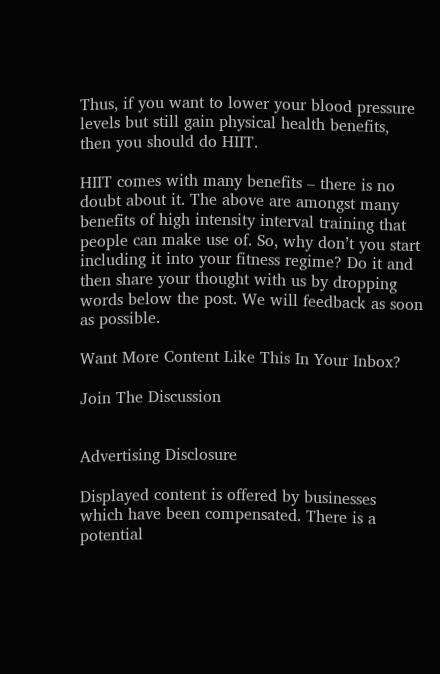Thus, if you want to lower your blood pressure levels but still gain physical health benefits, then you should do HIIT.

HIIT comes with many benefits – there is no doubt about it. The above are amongst many benefits of high intensity interval training that people can make use of. So, why don’t you start including it into your fitness regime? Do it and then share your thought with us by dropping words below the post. We will feedback as soon as possible.

Want More Content Like This In Your Inbox?

Join The Discussion


Advertising Disclosure

Displayed content is offered by businesses which have been compensated. There is a potential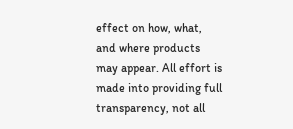effect on how, what, and where products may appear. All effort is made into providing full transparency, not all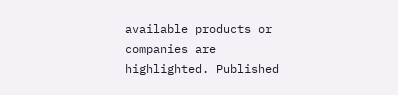available products or companies are highlighted. Published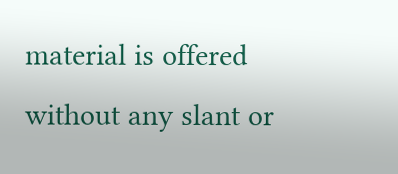material is offered without any slant or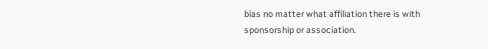bias no matter what affiliation there is with sponsorship or association.